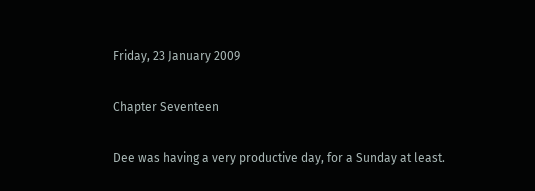Friday, 23 January 2009

Chapter Seventeen

Dee was having a very productive day, for a Sunday at least.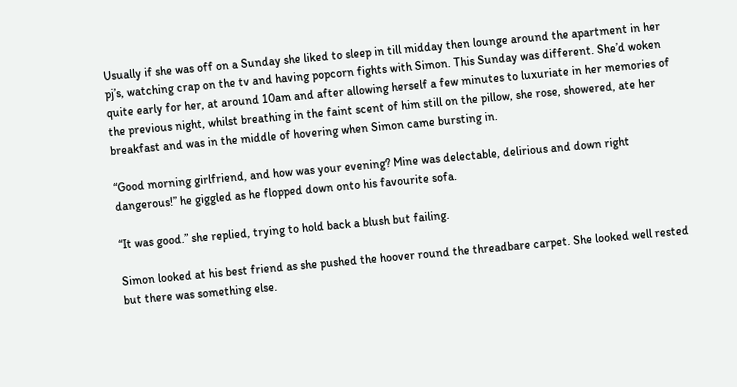Usually if she was off on a Sunday she liked to sleep in till midday then lounge around the apartment in her pj’s, watching crap on the tv and having popcorn fights with Simon. This Sunday was different. She’d woken quite early for her, at around 10am and after allowing herself a few minutes to luxuriate in her memories of the previous night, whilst breathing in the faint scent of him still on the pillow, she rose, showered, ate her breakfast and was in the middle of hovering when Simon came bursting in.

“Good morning girlfriend, and how was your evening? Mine was delectable, delirious and down right dangerous!” he giggled as he flopped down onto his favourite sofa.

“It was good.” she replied, trying to hold back a blush but failing.

Simon looked at his best friend as she pushed the hoover round the threadbare carpet. She looked well rested but there was something else.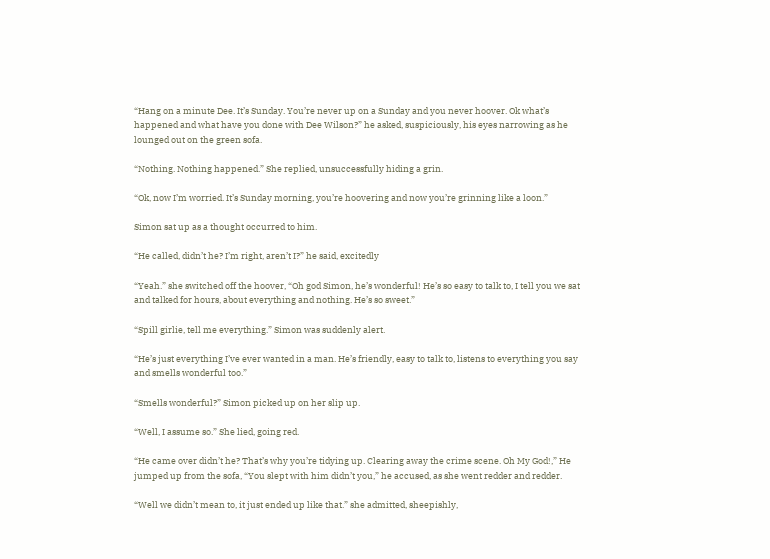“Hang on a minute Dee. It’s Sunday. You’re never up on a Sunday and you never hoover. Ok what’s happened and what have you done with Dee Wilson?” he asked, suspiciously, his eyes narrowing as he lounged out on the green sofa.

“Nothing. Nothing happened.” She replied, unsuccessfully hiding a grin.

“Ok, now I’m worried. It’s Sunday morning, you’re hoovering and now you’re grinning like a loon.”

Simon sat up as a thought occurred to him.

“He called, didn’t he? I’m right, aren’t I?” he said, excitedly

“Yeah.” she switched off the hoover, “Oh god Simon, he’s wonderful! He’s so easy to talk to, I tell you we sat and talked for hours, about everything and nothing. He’s so sweet.”

“Spill girlie, tell me everything.” Simon was suddenly alert.

“He’s just everything I’ve ever wanted in a man. He’s friendly, easy to talk to, listens to everything you say and smells wonderful too.”

“Smells wonderful?” Simon picked up on her slip up.

“Well, I assume so.” She lied, going red.

“He came over didn’t he? That’s why you’re tidying up. Clearing away the crime scene. Oh My God!,” He jumped up from the sofa, “You slept with him didn’t you,” he accused, as she went redder and redder.

“Well we didn’t mean to, it just ended up like that.” she admitted, sheepishly,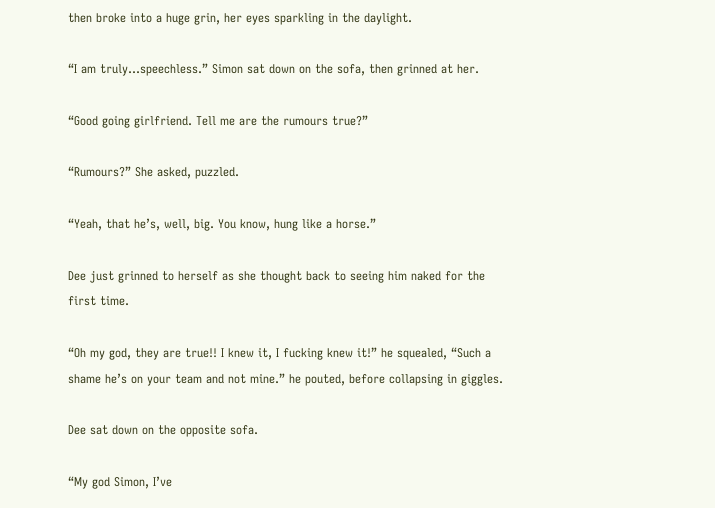then broke into a huge grin, her eyes sparkling in the daylight.

“I am truly…speechless.” Simon sat down on the sofa, then grinned at her.

“Good going girlfriend. Tell me are the rumours true?”

“Rumours?” She asked, puzzled.

“Yeah, that he’s, well, big. You know, hung like a horse.”

Dee just grinned to herself as she thought back to seeing him naked for the first time.

“Oh my god, they are true!! I knew it, I fucking knew it!” he squealed, “Such a shame he’s on your team and not mine.” he pouted, before collapsing in giggles.

Dee sat down on the opposite sofa.

“My god Simon, I’ve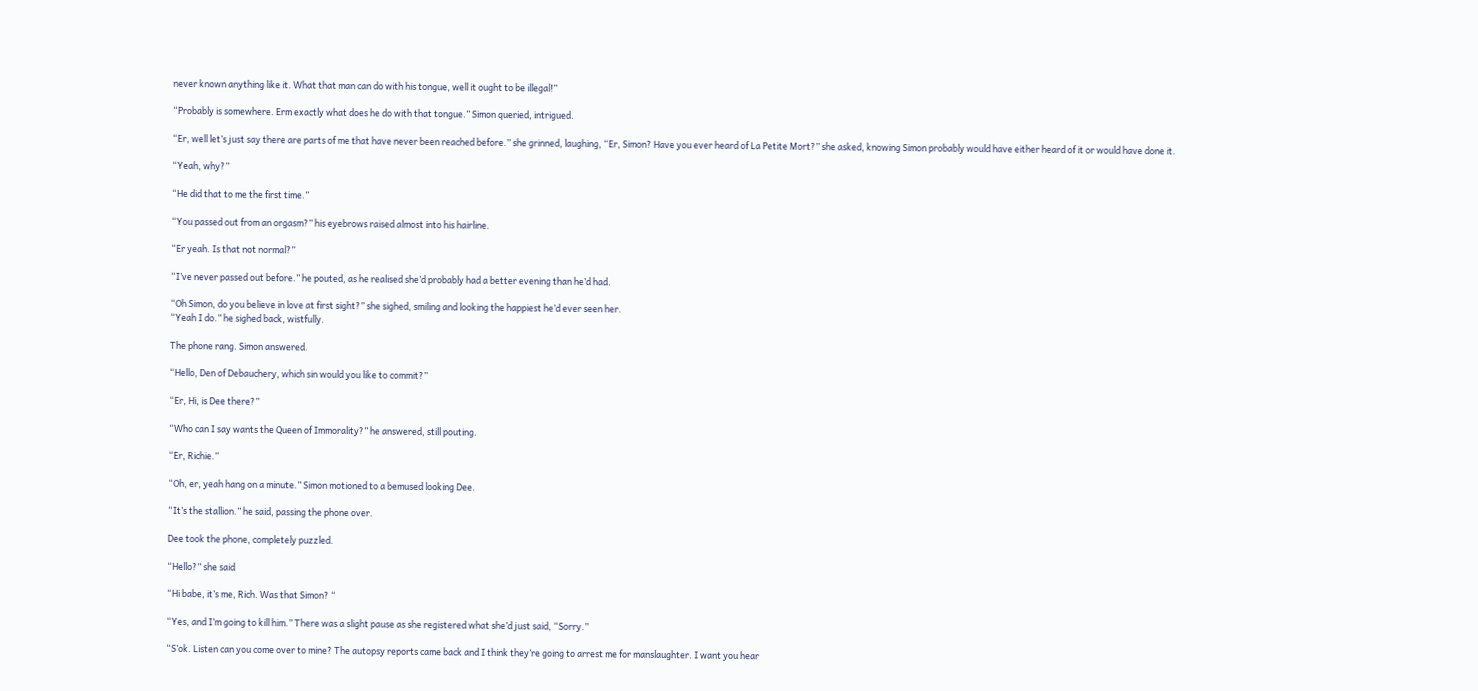never known anything like it. What that man can do with his tongue, well it ought to be illegal!”

“Probably is somewhere. Erm exactly what does he do with that tongue.” Simon queried, intrigued.

“Er, well let’s just say there are parts of me that have never been reached before.” she grinned, laughing, “Er, Simon? Have you ever heard of La Petite Mort?” she asked, knowing Simon probably would have either heard of it or would have done it.

“Yeah, why?”

“He did that to me the first time.”

“You passed out from an orgasm?” his eyebrows raised almost into his hairline.

“Er yeah. Is that not normal?”

“I’ve never passed out before.” he pouted, as he realised she’d probably had a better evening than he’d had.

“Oh Simon, do you believe in love at first sight?” she sighed, smiling and looking the happiest he’d ever seen her.
“Yeah I do.” he sighed back, wistfully.

The phone rang. Simon answered.

“Hello, Den of Debauchery, which sin would you like to commit?”

“Er, Hi, is Dee there?”

“Who can I say wants the Queen of Immorality?” he answered, still pouting.

“Er, Richie.”

“Oh, er, yeah hang on a minute.” Simon motioned to a bemused looking Dee.

“It’s the stallion.” he said, passing the phone over.

Dee took the phone, completely puzzled.

“Hello?” she said

“Hi babe, it’s me, Rich. Was that Simon? “

“Yes, and I’m going to kill him.” There was a slight pause as she registered what she’d just said, “Sorry.”

“S’ok. Listen can you come over to mine? The autopsy reports came back and I think they’re going to arrest me for manslaughter. I want you hear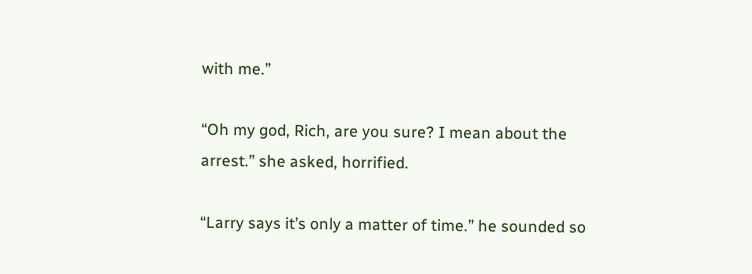with me.”

“Oh my god, Rich, are you sure? I mean about the arrest.” she asked, horrified.

“Larry says it’s only a matter of time.” he sounded so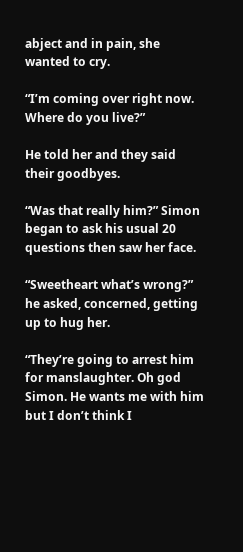abject and in pain, she wanted to cry.

“I’m coming over right now. Where do you live?”

He told her and they said their goodbyes.

“Was that really him?” Simon began to ask his usual 20 questions then saw her face.

“Sweetheart what’s wrong?” he asked, concerned, getting up to hug her.

“They’re going to arrest him for manslaughter. Oh god Simon. He wants me with him but I don’t think I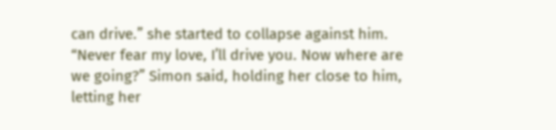can drive.” she started to collapse against him.
“Never fear my love, I’ll drive you. Now where are we going?” Simon said, holding her close to him, letting her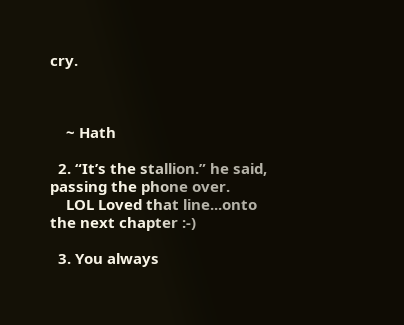cry.



    ~ Hath

  2. “It’s the stallion.” he said, passing the phone over.
    LOL Loved that line...onto the next chapter :-)

  3. You always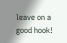leave on a good hook!